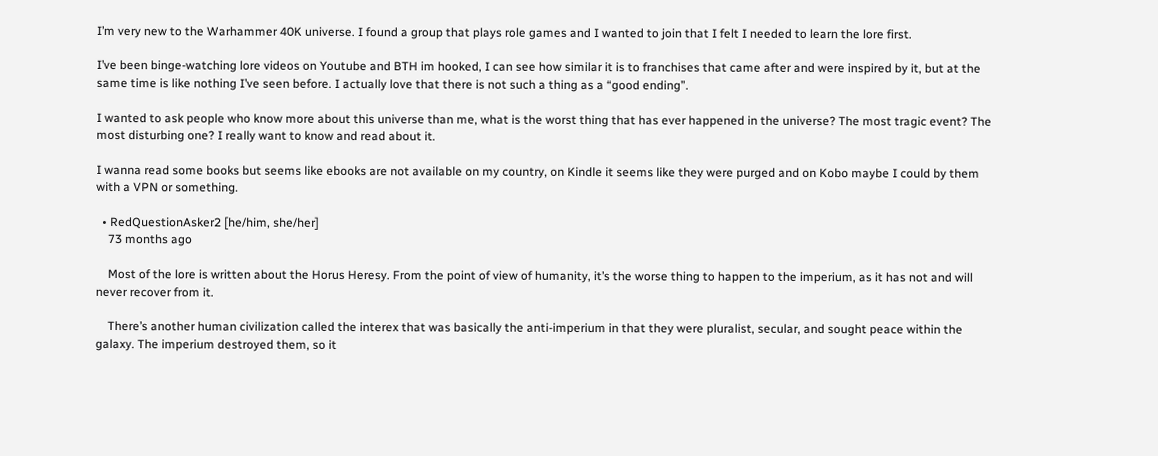I’m very new to the Warhammer 40K universe. I found a group that plays role games and I wanted to join that I felt I needed to learn the lore first.

I’ve been binge-watching lore videos on Youtube and BTH im hooked, I can see how similar it is to franchises that came after and were inspired by it, but at the same time is like nothing I’ve seen before. I actually love that there is not such a thing as a “good ending”.

I wanted to ask people who know more about this universe than me, what is the worst thing that has ever happened in the universe? The most tragic event? The most disturbing one? I really want to know and read about it.

I wanna read some books but seems like ebooks are not available on my country, on Kindle it seems like they were purged and on Kobo maybe I could by them with a VPN or something.

  • RedQuestionAsker2 [he/him, she/her]
    73 months ago

    Most of the lore is written about the Horus Heresy. From the point of view of humanity, it’s the worse thing to happen to the imperium, as it has not and will never recover from it.

    There’s another human civilization called the interex that was basically the anti-imperium in that they were pluralist, secular, and sought peace within the galaxy. The imperium destroyed them, so it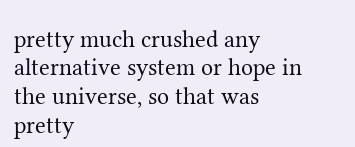pretty much crushed any alternative system or hope in the universe, so that was pretty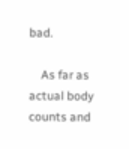bad.

    As far as actual body counts and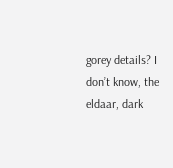gorey details? I don’t know, the eldaar, dark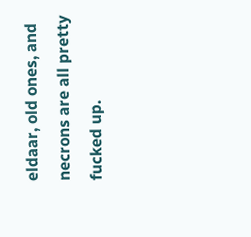eldaar, old ones, and necrons are all pretty fucked up.